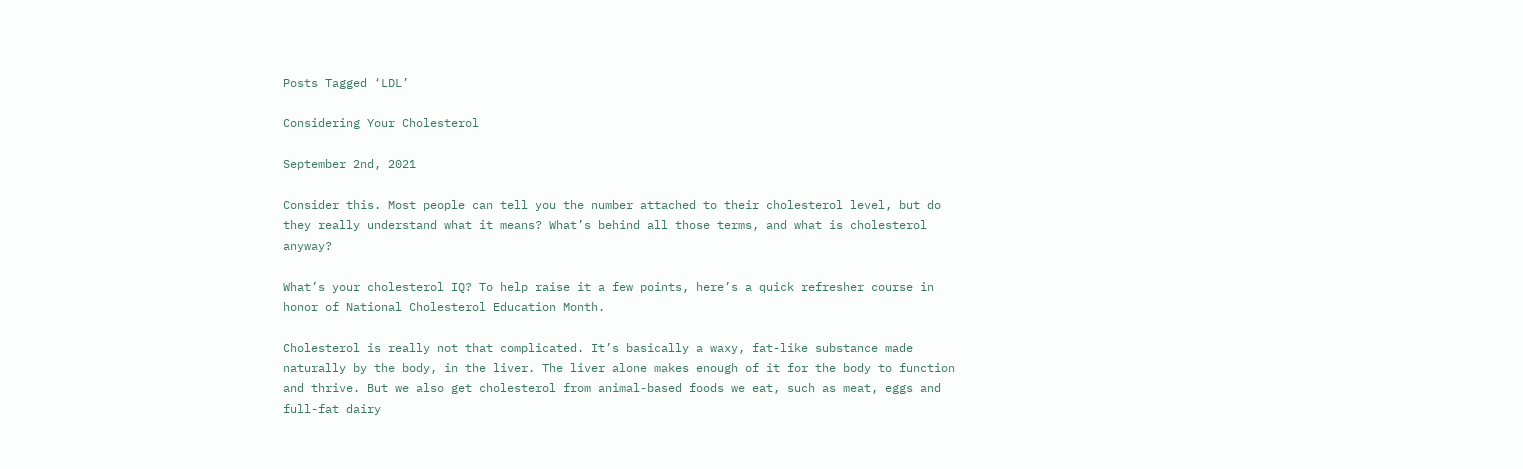Posts Tagged ‘LDL’

Considering Your Cholesterol

September 2nd, 2021

Consider this. Most people can tell you the number attached to their cholesterol level, but do they really understand what it means? What’s behind all those terms, and what is cholesterol anyway?

What’s your cholesterol IQ? To help raise it a few points, here’s a quick refresher course in honor of National Cholesterol Education Month.

Cholesterol is really not that complicated. It’s basically a waxy, fat-like substance made naturally by the body, in the liver. The liver alone makes enough of it for the body to function and thrive. But we also get cholesterol from animal-based foods we eat, such as meat, eggs and full-fat dairy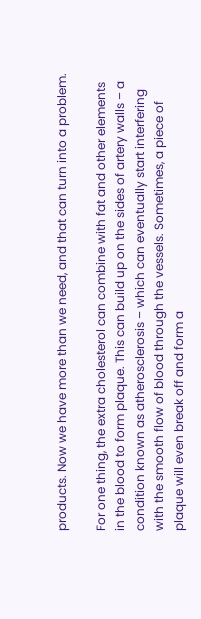products. Now we have more than we need, and that can turn into a problem.

For one thing, the extra cholesterol can combine with fat and other elements in the blood to form plaque. This can build up on the sides of artery walls – a condition known as atherosclerosis – which can eventually start interfering with the smooth flow of blood through the vessels. Sometimes, a piece of plaque will even break off and form a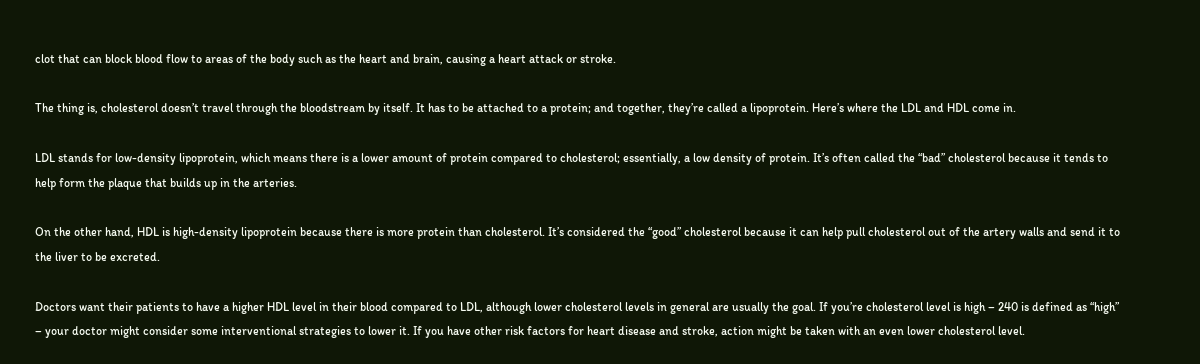clot that can block blood flow to areas of the body such as the heart and brain, causing a heart attack or stroke.

The thing is, cholesterol doesn’t travel through the bloodstream by itself. It has to be attached to a protein; and together, they’re called a lipoprotein. Here’s where the LDL and HDL come in.

LDL stands for low-density lipoprotein, which means there is a lower amount of protein compared to cholesterol; essentially, a low density of protein. It’s often called the “bad” cholesterol because it tends to help form the plaque that builds up in the arteries.

On the other hand, HDL is high-density lipoprotein because there is more protein than cholesterol. It’s considered the “good” cholesterol because it can help pull cholesterol out of the artery walls and send it to the liver to be excreted.

Doctors want their patients to have a higher HDL level in their blood compared to LDL, although lower cholesterol levels in general are usually the goal. If you’re cholesterol level is high – 240 is defined as “high” – your doctor might consider some interventional strategies to lower it. If you have other risk factors for heart disease and stroke, action might be taken with an even lower cholesterol level.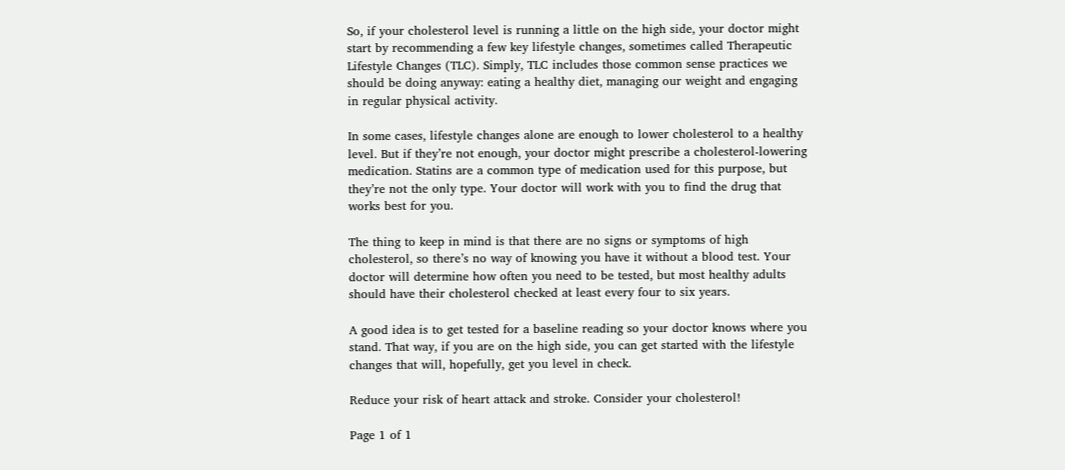So, if your cholesterol level is running a little on the high side, your doctor might start by recommending a few key lifestyle changes, sometimes called Therapeutic Lifestyle Changes (TLC). Simply, TLC includes those common sense practices we should be doing anyway: eating a healthy diet, managing our weight and engaging in regular physical activity.

In some cases, lifestyle changes alone are enough to lower cholesterol to a healthy level. But if they’re not enough, your doctor might prescribe a cholesterol-lowering medication. Statins are a common type of medication used for this purpose, but they’re not the only type. Your doctor will work with you to find the drug that works best for you.

The thing to keep in mind is that there are no signs or symptoms of high cholesterol, so there’s no way of knowing you have it without a blood test. Your doctor will determine how often you need to be tested, but most healthy adults should have their cholesterol checked at least every four to six years.

A good idea is to get tested for a baseline reading so your doctor knows where you stand. That way, if you are on the high side, you can get started with the lifestyle changes that will, hopefully, get you level in check.

Reduce your risk of heart attack and stroke. Consider your cholesterol!

Page 1 of 1